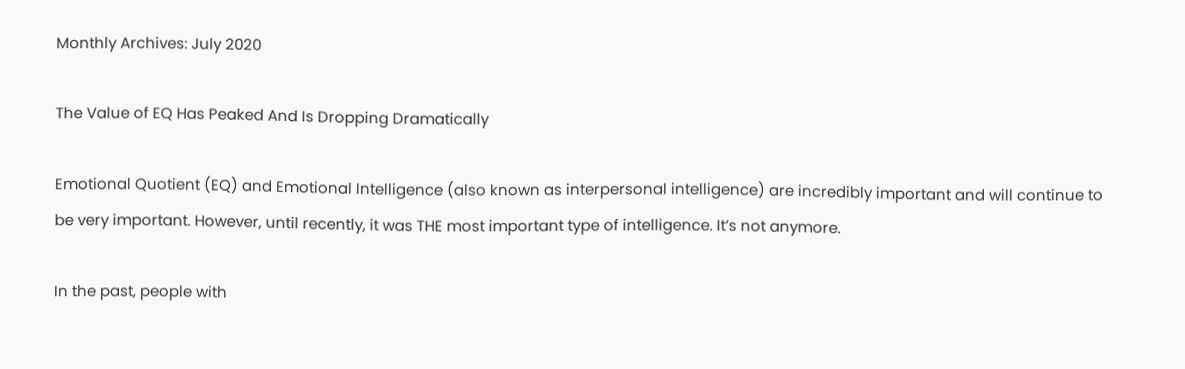Monthly Archives: July 2020

The Value of EQ Has Peaked And Is Dropping Dramatically

Emotional Quotient (EQ) and Emotional Intelligence (also known as interpersonal intelligence) are incredibly important and will continue to be very important. However, until recently, it was THE most important type of intelligence. It’s not anymore.

In the past, people with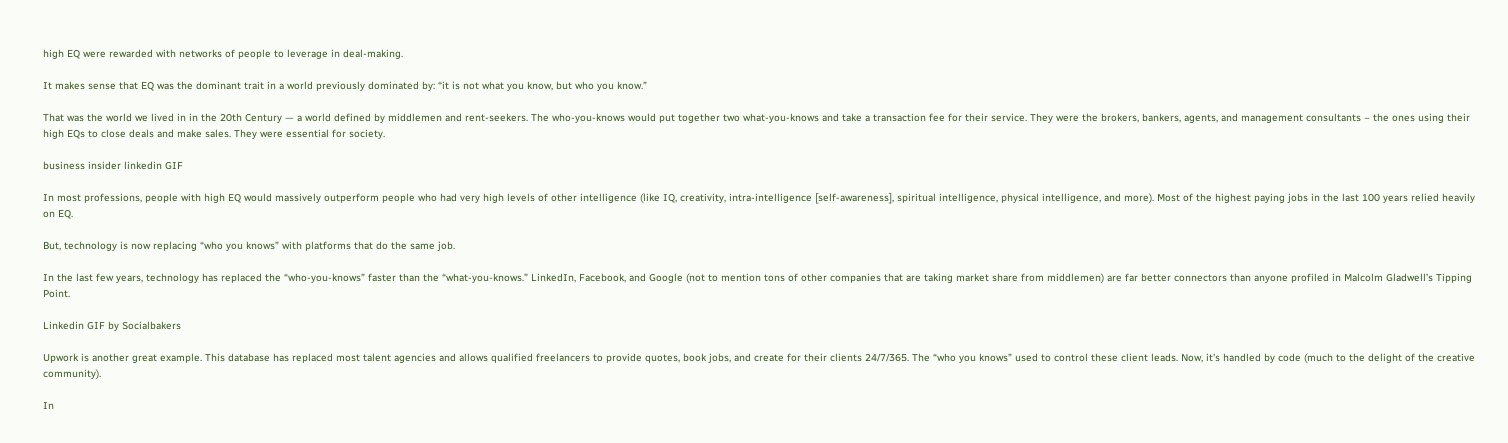high EQ were rewarded with networks of people to leverage in deal-making.

It makes sense that EQ was the dominant trait in a world previously dominated by: “it is not what you know, but who you know.”

That was the world we lived in in the 20th Century — a world defined by middlemen and rent-seekers. The who-you-knows would put together two what-you-knows and take a transaction fee for their service. They were the brokers, bankers, agents, and management consultants – the ones using their high EQs to close deals and make sales. They were essential for society.

business insider linkedin GIF

In most professions, people with high EQ would massively outperform people who had very high levels of other intelligence (like IQ, creativity, intra-intelligence [self-awareness], spiritual intelligence, physical intelligence, and more). Most of the highest paying jobs in the last 100 years relied heavily on EQ.

But, technology is now replacing “who you knows” with platforms that do the same job.

In the last few years, technology has replaced the “who-you-knows” faster than the “what-you-knows.” LinkedIn, Facebook, and Google (not to mention tons of other companies that are taking market share from middlemen) are far better connectors than anyone profiled in Malcolm Gladwell’s Tipping Point.

Linkedin GIF by Socialbakers

Upwork is another great example. This database has replaced most talent agencies and allows qualified freelancers to provide quotes, book jobs, and create for their clients 24/7/365. The “who you knows” used to control these client leads. Now, it’s handled by code (much to the delight of the creative community).

In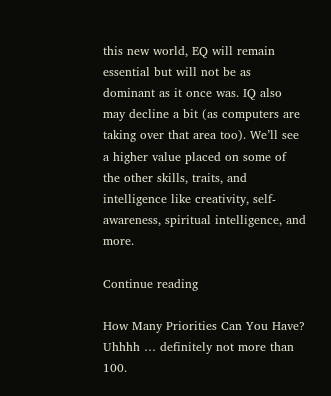this new world, EQ will remain essential but will not be as dominant as it once was. IQ also may decline a bit (as computers are taking over that area too). We’ll see a higher value placed on some of the other skills, traits, and intelligence like creativity, self-awareness, spiritual intelligence, and more.

Continue reading

How Many Priorities Can You Have? Uhhhh … definitely not more than 100.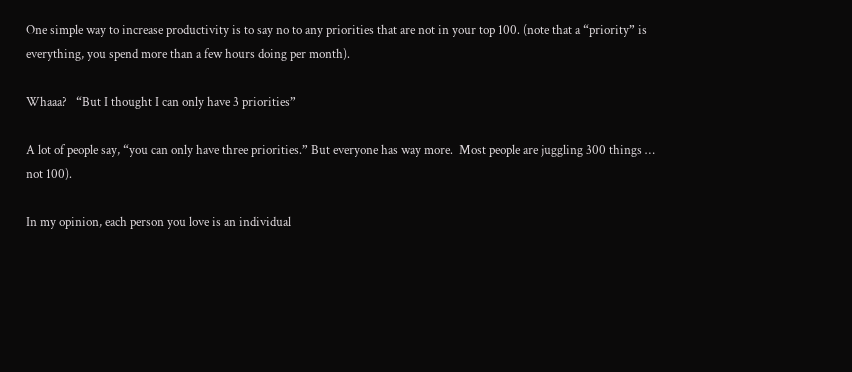One simple way to increase productivity is to say no to any priorities that are not in your top 100. (note that a “priority” is everything, you spend more than a few hours doing per month).

Whaaa?   “But I thought I can only have 3 priorities”

A lot of people say, “you can only have three priorities.” But everyone has way more.  Most people are juggling 300 things … not 100).

In my opinion, each person you love is an individual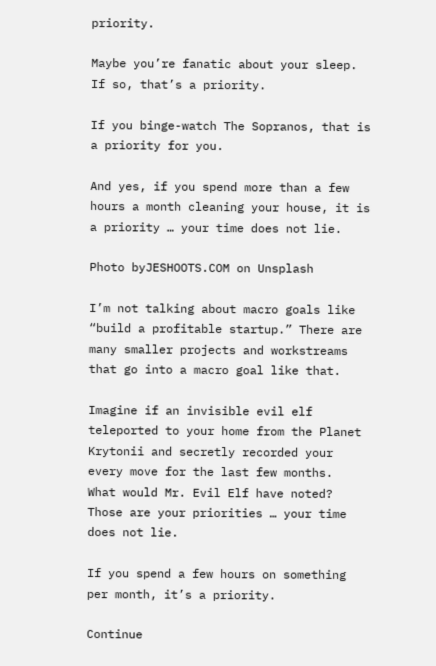priority.

Maybe you’re fanatic about your sleep. If so, that’s a priority.

If you binge-watch The Sopranos, that is a priority for you.

And yes, if you spend more than a few hours a month cleaning your house, it is a priority … your time does not lie.

Photo byJESHOOTS.COM on Unsplash

I’m not talking about macro goals like “build a profitable startup.” There are many smaller projects and workstreams that go into a macro goal like that.

Imagine if an invisible evil elf teleported to your home from the Planet Krytonii and secretly recorded your every move for the last few months.  What would Mr. Evil Elf have noted?  Those are your priorities … your time does not lie.

If you spend a few hours on something per month, it’s a priority.

Continue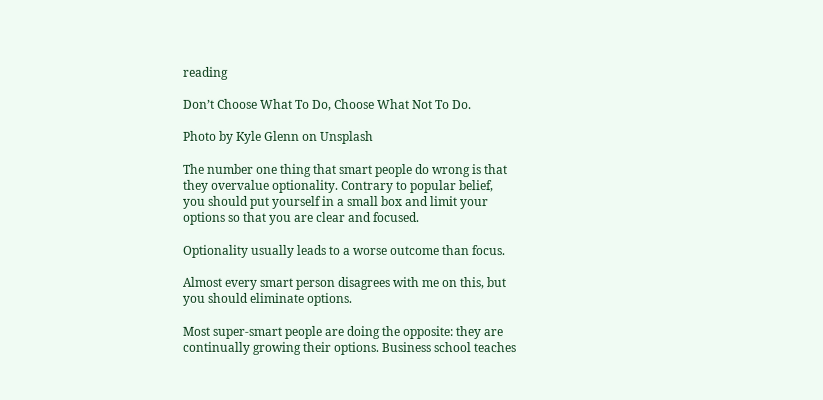reading

Don’t Choose What To Do, Choose What Not To Do.

Photo by Kyle Glenn on Unsplash

The number one thing that smart people do wrong is that they overvalue optionality. Contrary to popular belief, you should put yourself in a small box and limit your options so that you are clear and focused.

Optionality usually leads to a worse outcome than focus.

Almost every smart person disagrees with me on this, but you should eliminate options.

Most super-smart people are doing the opposite: they are continually growing their options. Business school teaches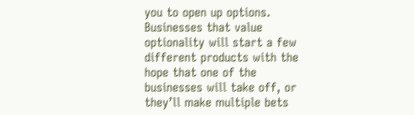you to open up options. Businesses that value optionality will start a few different products with the hope that one of the businesses will take off, or they’ll make multiple bets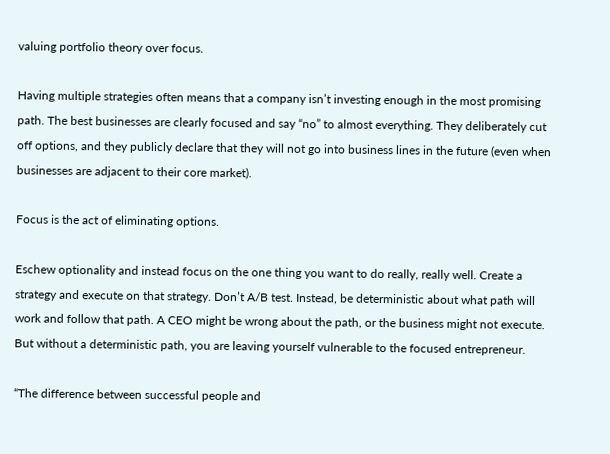valuing portfolio theory over focus.

Having multiple strategies often means that a company isn’t investing enough in the most promising path. The best businesses are clearly focused and say “no” to almost everything. They deliberately cut off options, and they publicly declare that they will not go into business lines in the future (even when businesses are adjacent to their core market).

Focus is the act of eliminating options.

Eschew optionality and instead focus on the one thing you want to do really, really well. Create a strategy and execute on that strategy. Don’t A/B test. Instead, be deterministic about what path will work and follow that path. A CEO might be wrong about the path, or the business might not execute. But without a deterministic path, you are leaving yourself vulnerable to the focused entrepreneur.

“The difference between successful people and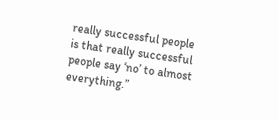really successful people is that really successful people say ‘no’ to almost everything.”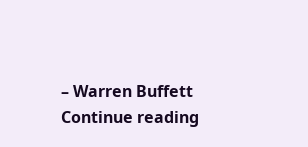– Warren Buffett
Continue reading